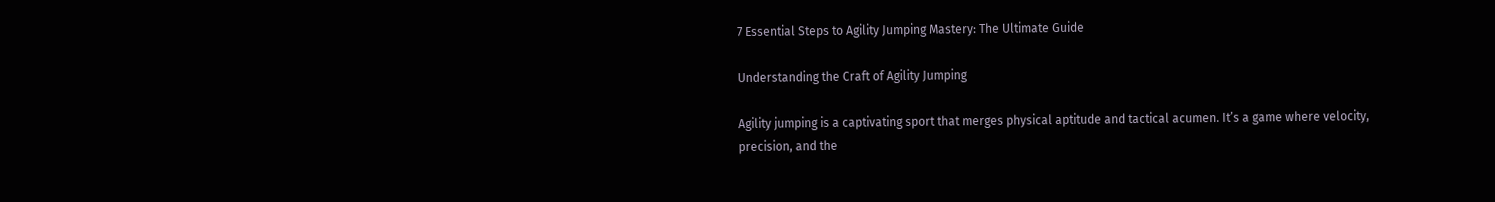7 Essential Steps to Agility Jumping Mastery: The Ultimate Guide

Understanding the Craft of Agility Jumping

Agility jumping is a captivating sport that merges physical aptitude and tactical acumen. It’s a game where velocity, precision, and the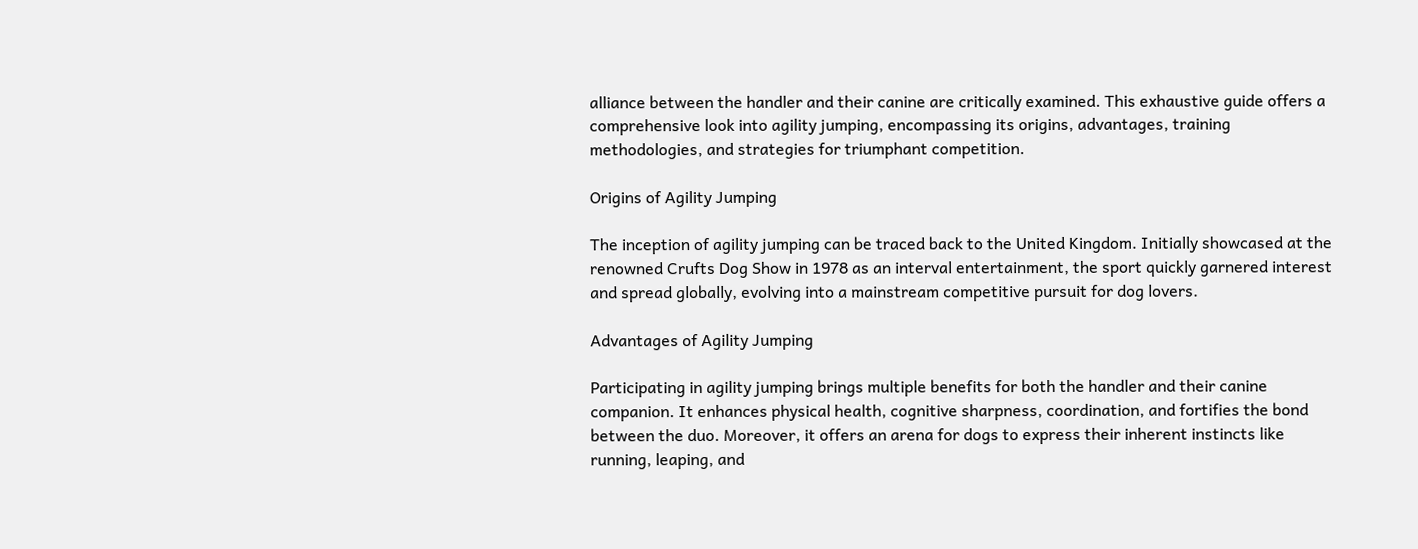alliance between the handler and their canine are critically examined. This exhaustive guide offers a comprehensive look into agility jumping, encompassing its origins, advantages, training methodologies, and strategies for triumphant competition.

Origins of Agility Jumping

The inception of agility jumping can be traced back to the United Kingdom. Initially showcased at the renowned Crufts Dog Show in 1978 as an interval entertainment, the sport quickly garnered interest and spread globally, evolving into a mainstream competitive pursuit for dog lovers.

Advantages of Agility Jumping

Participating in agility jumping brings multiple benefits for both the handler and their canine companion. It enhances physical health, cognitive sharpness, coordination, and fortifies the bond between the duo. Moreover, it offers an arena for dogs to express their inherent instincts like running, leaping, and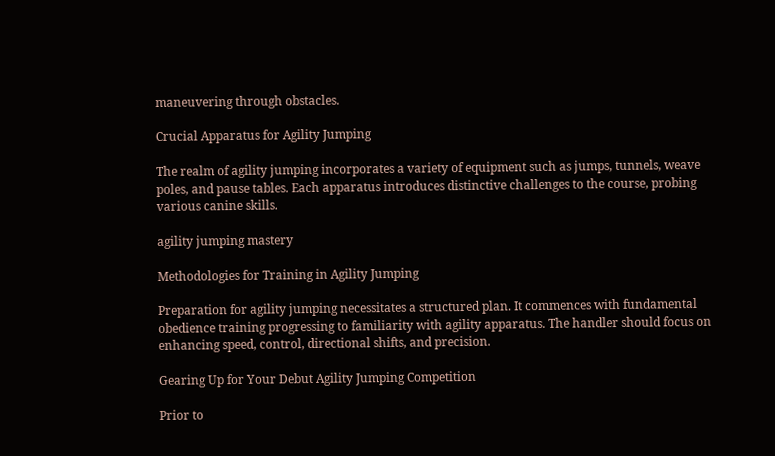maneuvering through obstacles.

Crucial Apparatus for Agility Jumping

The realm of agility jumping incorporates a variety of equipment such as jumps, tunnels, weave poles, and pause tables. Each apparatus introduces distinctive challenges to the course, probing various canine skills.

agility jumping mastery

Methodologies for Training in Agility Jumping

Preparation for agility jumping necessitates a structured plan. It commences with fundamental obedience training progressing to familiarity with agility apparatus. The handler should focus on enhancing speed, control, directional shifts, and precision.

Gearing Up for Your Debut Agility Jumping Competition

Prior to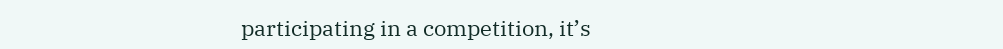participating in a competition, it’s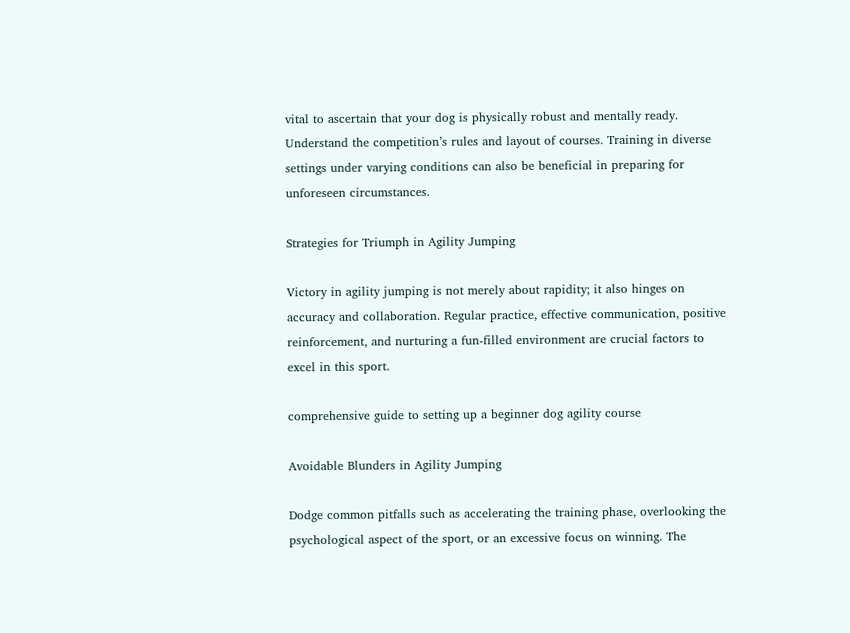vital to ascertain that your dog is physically robust and mentally ready. Understand the competition’s rules and layout of courses. Training in diverse settings under varying conditions can also be beneficial in preparing for unforeseen circumstances.

Strategies for Triumph in Agility Jumping

Victory in agility jumping is not merely about rapidity; it also hinges on accuracy and collaboration. Regular practice, effective communication, positive reinforcement, and nurturing a fun-filled environment are crucial factors to excel in this sport.

comprehensive guide to setting up a beginner dog agility course

Avoidable Blunders in Agility Jumping

Dodge common pitfalls such as accelerating the training phase, overlooking the psychological aspect of the sport, or an excessive focus on winning. The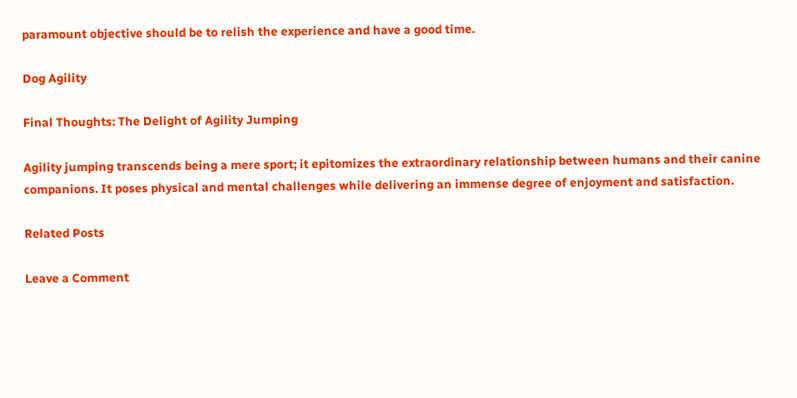paramount objective should be to relish the experience and have a good time.

Dog Agility

Final Thoughts: The Delight of Agility Jumping

Agility jumping transcends being a mere sport; it epitomizes the extraordinary relationship between humans and their canine companions. It poses physical and mental challenges while delivering an immense degree of enjoyment and satisfaction.

Related Posts

Leave a Comment